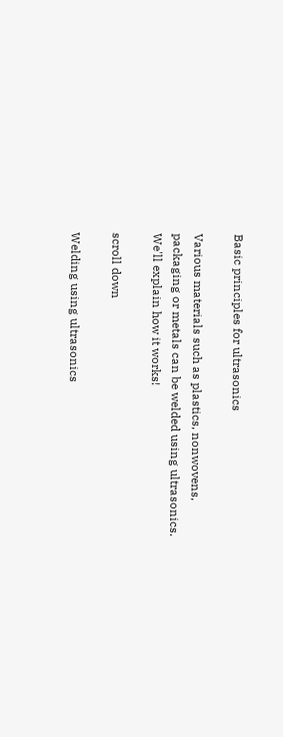Basic principles for ultrasonics

Various materials such as plastics, nonwovens, packaging or metals can be welded using ultrasonics. We'll explain how it works!

scroll down

Welding using ultrasonics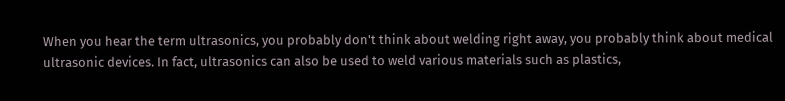When you hear the term ultrasonics, you probably don't think about welding right away, you probably think about medical ultrasonic devices. In fact, ultrasonics can also be used to weld various materials such as plastics,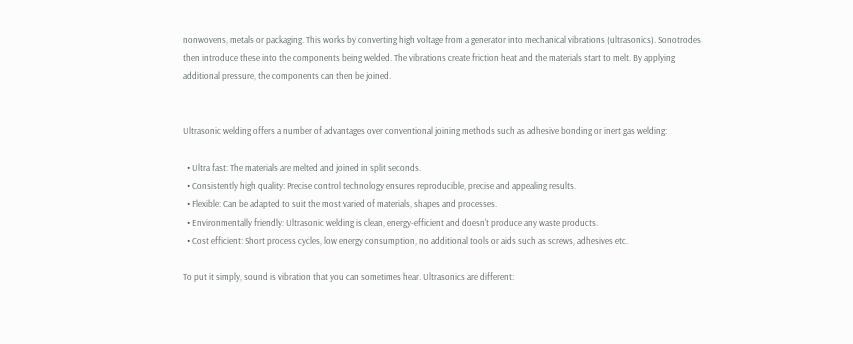nonwovens, metals or packaging. This works by converting high voltage from a generator into mechanical vibrations (ultrasonics). Sonotrodes then introduce these into the components being welded. The vibrations create friction heat and the materials start to melt. By applying additional pressure, the components can then be joined.


Ultrasonic welding offers a number of advantages over conventional joining methods such as adhesive bonding or inert gas welding:

  • Ultra fast: The materials are melted and joined in split seconds.
  • Consistently high quality: Precise control technology ensures reproducible, precise and appealing results.
  • Flexible: Can be adapted to suit the most varied of materials, shapes and processes.
  • Environmentally friendly: Ultrasonic welding is clean, energy-efficient and doesn't produce any waste products.
  • Cost efficient: Short process cycles, low energy consumption, no additional tools or aids such as screws, adhesives etc.

To put it simply, sound is vibration that you can sometimes hear. Ultrasonics are different: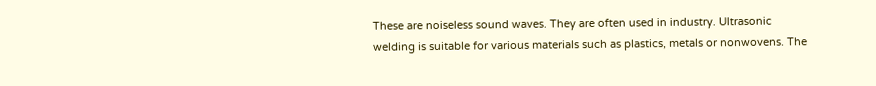These are noiseless sound waves. They are often used in industry. Ultrasonic welding is suitable for various materials such as plastics, metals or nonwovens. The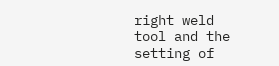right weld tool and the setting of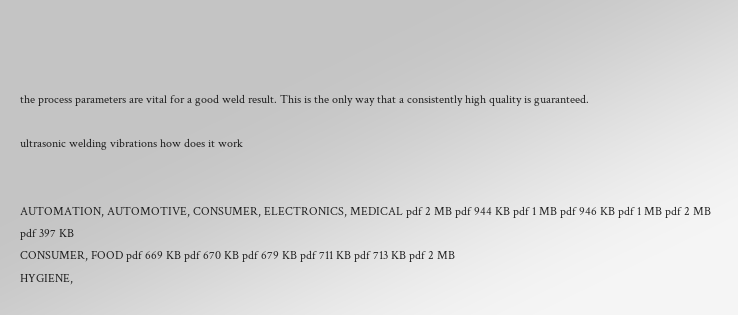the process parameters are vital for a good weld result. This is the only way that a consistently high quality is guaranteed.

ultrasonic welding vibrations how does it work


AUTOMATION, AUTOMOTIVE, CONSUMER, ELECTRONICS, MEDICAL pdf 2 MB pdf 944 KB pdf 1 MB pdf 946 KB pdf 1 MB pdf 2 MB pdf 397 KB
CONSUMER, FOOD pdf 669 KB pdf 670 KB pdf 679 KB pdf 711 KB pdf 713 KB pdf 2 MB
HYGIENE,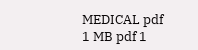MEDICAL pdf 1 MB pdf 1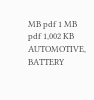MB pdf 1 MB pdf 1,002 KB
AUTOMOTIVE, BATTERY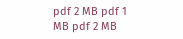pdf 2 MB pdf 1 MB pdf 2 MB